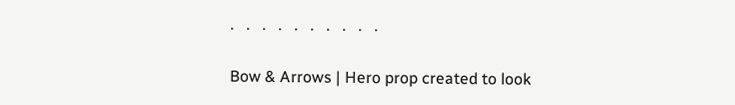.   .   .   .   .   .   .   .   .   .

Bow & Arrows | Hero prop created to look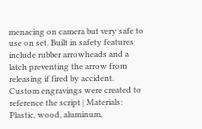menacing on camera but very safe to use on set. Built in safety features include rubber arrowheads and a latch preventing the arrow from releasing if fired by accident. Custom engravings were created to reference the script | Materials: Plastic, wood, aluminum,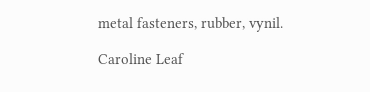metal fasteners, rubber, vynil.

Caroline Leaf